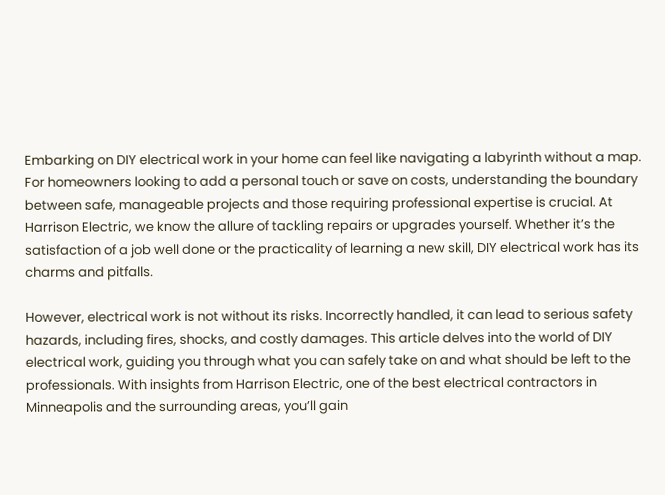Embarking on DIY electrical work in your home can feel like navigating a labyrinth without a map. For homeowners looking to add a personal touch or save on costs, understanding the boundary between safe, manageable projects and those requiring professional expertise is crucial. At Harrison Electric, we know the allure of tackling repairs or upgrades yourself. Whether it’s the satisfaction of a job well done or the practicality of learning a new skill, DIY electrical work has its charms and pitfalls.

However, electrical work is not without its risks. Incorrectly handled, it can lead to serious safety hazards, including fires, shocks, and costly damages. This article delves into the world of DIY electrical work, guiding you through what you can safely take on and what should be left to the professionals. With insights from Harrison Electric, one of the best electrical contractors in Minneapolis and the surrounding areas, you’ll gain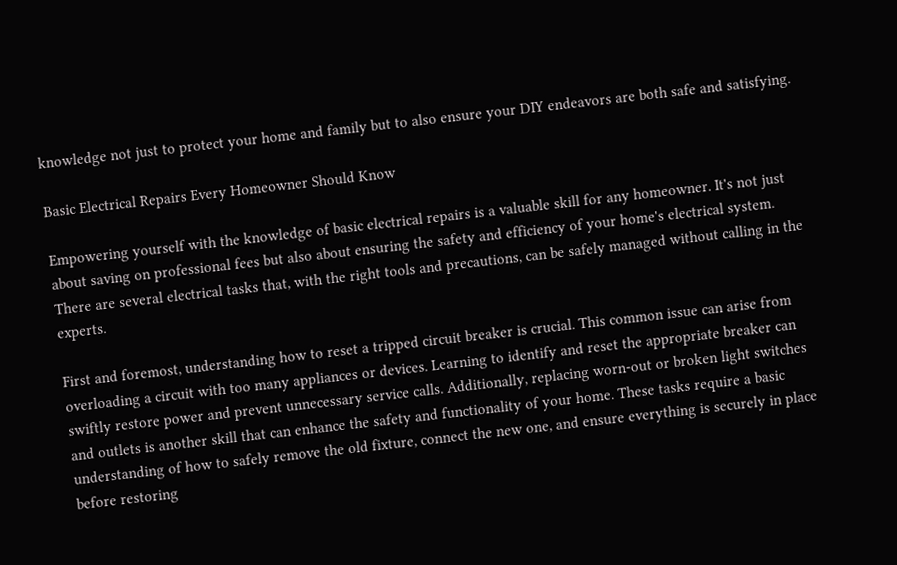knowledge not just to protect your home and family but to also ensure your DIY endeavors are both safe and satisfying.

Basic Electrical Repairs Every Homeowner Should Know

Empowering yourself with the knowledge of basic electrical repairs is a valuable skill for any homeowner. It's not just about saving on professional fees but also about ensuring the safety and efficiency of your home's electrical system. There are several electrical tasks that, with the right tools and precautions, can be safely managed without calling in the experts.

First and foremost, understanding how to reset a tripped circuit breaker is crucial. This common issue can arise from overloading a circuit with too many appliances or devices. Learning to identify and reset the appropriate breaker can swiftly restore power and prevent unnecessary service calls. Additionally, replacing worn-out or broken light switches and outlets is another skill that can enhance the safety and functionality of your home. These tasks require a basic understanding of how to safely remove the old fixture, connect the new one, and ensure everything is securely in place before restoring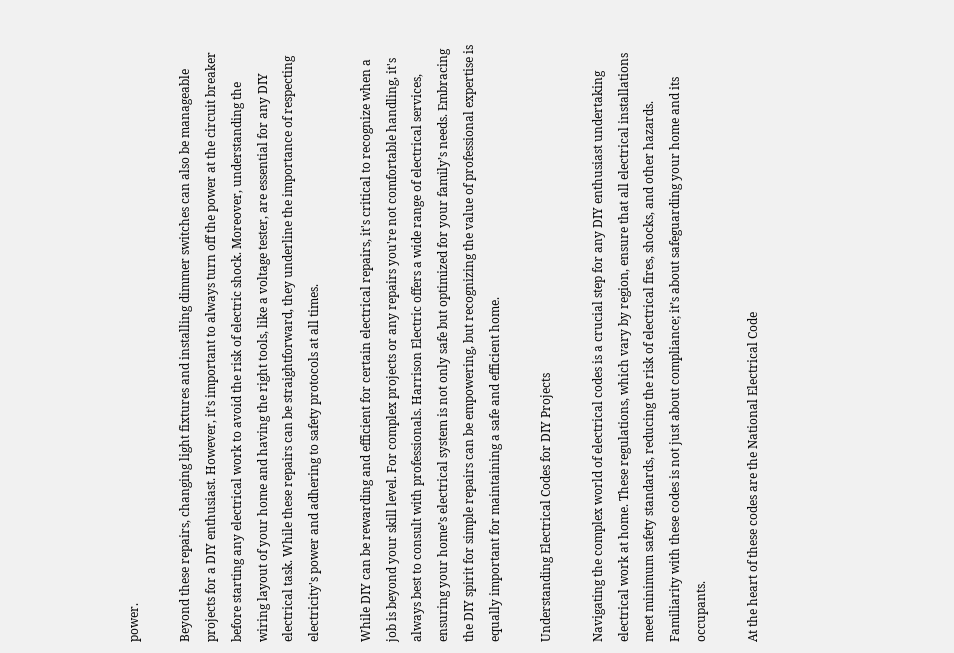power.

Beyond these repairs, changing light fixtures and installing dimmer switches can also be manageable projects for a DIY enthusiast. However, it’s important to always turn off the power at the circuit breaker before starting any electrical work to avoid the risk of electric shock. Moreover, understanding the wiring layout of your home and having the right tools, like a voltage tester, are essential for any DIY electrical task. While these repairs can be straightforward, they underline the importance of respecting electricity's power and adhering to safety protocols at all times.

While DIY can be rewarding and efficient for certain electrical repairs, it's critical to recognize when a job is beyond your skill level. For complex projects or any repairs you're not comfortable handling, it's always best to consult with professionals. Harrison Electric offers a wide range of electrical services, ensuring your home’s electrical system is not only safe but optimized for your family’s needs. Embracing the DIY spirit for simple repairs can be empowering, but recognizing the value of professional expertise is equally important for maintaining a safe and efficient home.

Understanding Electrical Codes for DIY Projects

Navigating the complex world of electrical codes is a crucial step for any DIY enthusiast undertaking electrical work at home. These regulations, which vary by region, ensure that all electrical installations meet minimum safety standards, reducing the risk of electrical fires, shocks, and other hazards. Familiarity with these codes is not just about compliance; it’s about safeguarding your home and its occupants.

At the heart of these codes are the National Electrical Code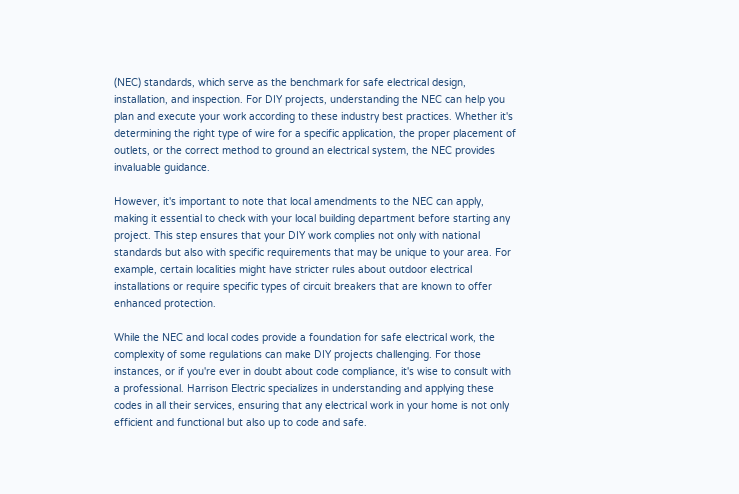(NEC) standards, which serve as the benchmark for safe electrical design, installation, and inspection. For DIY projects, understanding the NEC can help you plan and execute your work according to these industry best practices. Whether it's determining the right type of wire for a specific application, the proper placement of outlets, or the correct method to ground an electrical system, the NEC provides invaluable guidance.

However, it's important to note that local amendments to the NEC can apply, making it essential to check with your local building department before starting any project. This step ensures that your DIY work complies not only with national standards but also with specific requirements that may be unique to your area. For example, certain localities might have stricter rules about outdoor electrical installations or require specific types of circuit breakers that are known to offer enhanced protection.

While the NEC and local codes provide a foundation for safe electrical work, the complexity of some regulations can make DIY projects challenging. For those instances, or if you're ever in doubt about code compliance, it's wise to consult with a professional. Harrison Electric specializes in understanding and applying these codes in all their services, ensuring that any electrical work in your home is not only efficient and functional but also up to code and safe.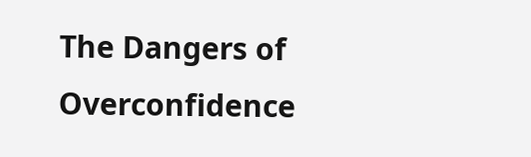The Dangers of Overconfidence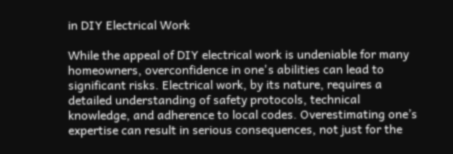in DIY Electrical Work

While the appeal of DIY electrical work is undeniable for many homeowners, overconfidence in one's abilities can lead to significant risks. Electrical work, by its nature, requires a detailed understanding of safety protocols, technical knowledge, and adherence to local codes. Overestimating one’s expertise can result in serious consequences, not just for the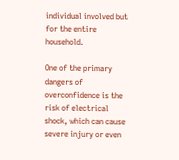individual involved but for the entire household.

One of the primary dangers of overconfidence is the risk of electrical shock, which can cause severe injury or even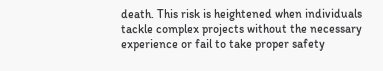death. This risk is heightened when individuals tackle complex projects without the necessary experience or fail to take proper safety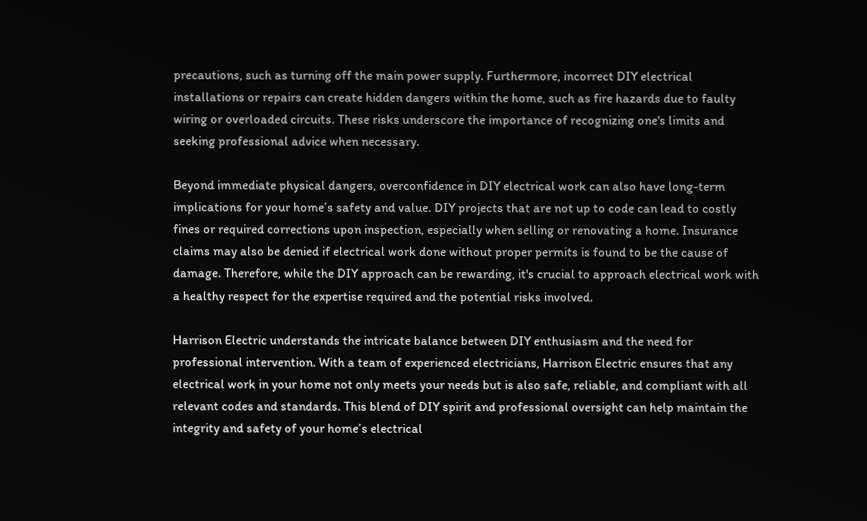precautions, such as turning off the main power supply. Furthermore, incorrect DIY electrical installations or repairs can create hidden dangers within the home, such as fire hazards due to faulty wiring or overloaded circuits. These risks underscore the importance of recognizing one's limits and seeking professional advice when necessary.

Beyond immediate physical dangers, overconfidence in DIY electrical work can also have long-term implications for your home’s safety and value. DIY projects that are not up to code can lead to costly fines or required corrections upon inspection, especially when selling or renovating a home. Insurance claims may also be denied if electrical work done without proper permits is found to be the cause of damage. Therefore, while the DIY approach can be rewarding, it's crucial to approach electrical work with a healthy respect for the expertise required and the potential risks involved.

Harrison Electric understands the intricate balance between DIY enthusiasm and the need for professional intervention. With a team of experienced electricians, Harrison Electric ensures that any electrical work in your home not only meets your needs but is also safe, reliable, and compliant with all relevant codes and standards. This blend of DIY spirit and professional oversight can help maintain the integrity and safety of your home’s electrical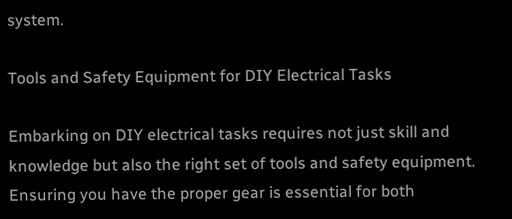system.

Tools and Safety Equipment for DIY Electrical Tasks

Embarking on DIY electrical tasks requires not just skill and knowledge but also the right set of tools and safety equipment. Ensuring you have the proper gear is essential for both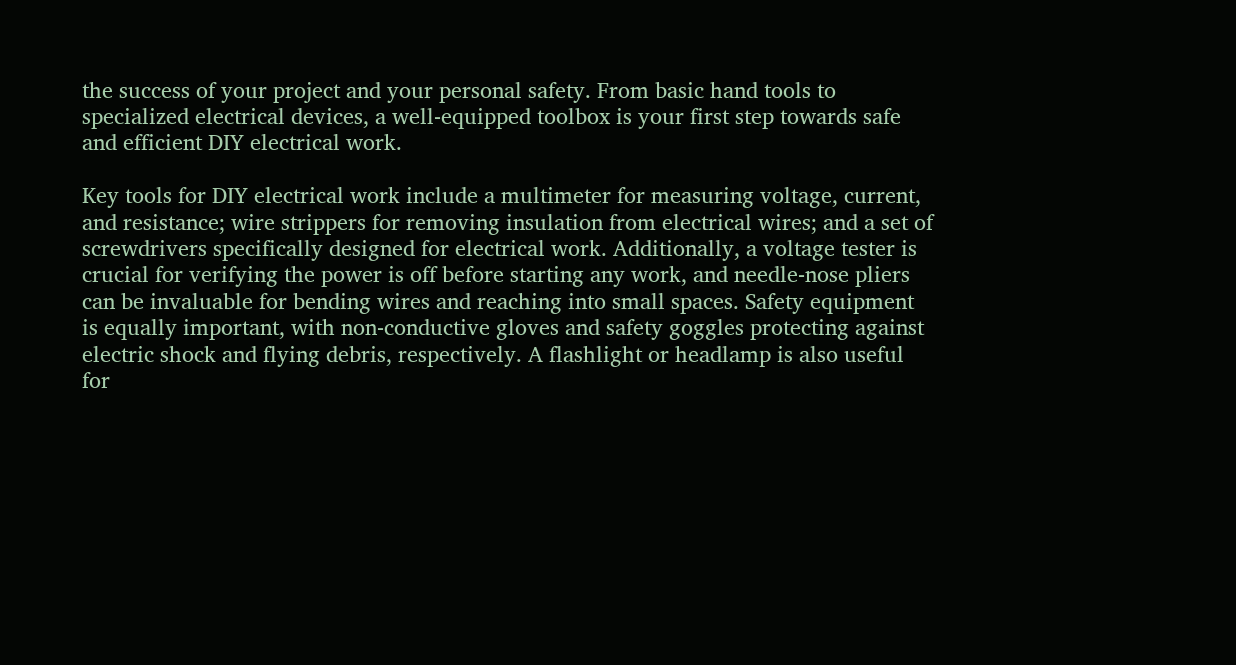the success of your project and your personal safety. From basic hand tools to specialized electrical devices, a well-equipped toolbox is your first step towards safe and efficient DIY electrical work.

Key tools for DIY electrical work include a multimeter for measuring voltage, current, and resistance; wire strippers for removing insulation from electrical wires; and a set of screwdrivers specifically designed for electrical work. Additionally, a voltage tester is crucial for verifying the power is off before starting any work, and needle-nose pliers can be invaluable for bending wires and reaching into small spaces. Safety equipment is equally important, with non-conductive gloves and safety goggles protecting against electric shock and flying debris, respectively. A flashlight or headlamp is also useful for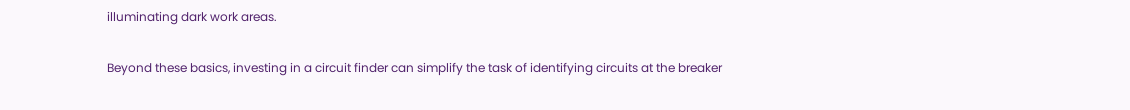illuminating dark work areas.

Beyond these basics, investing in a circuit finder can simplify the task of identifying circuits at the breaker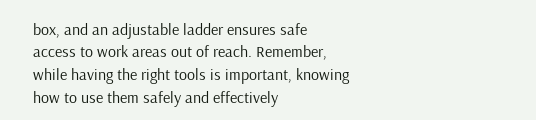box, and an adjustable ladder ensures safe access to work areas out of reach. Remember, while having the right tools is important, knowing how to use them safely and effectively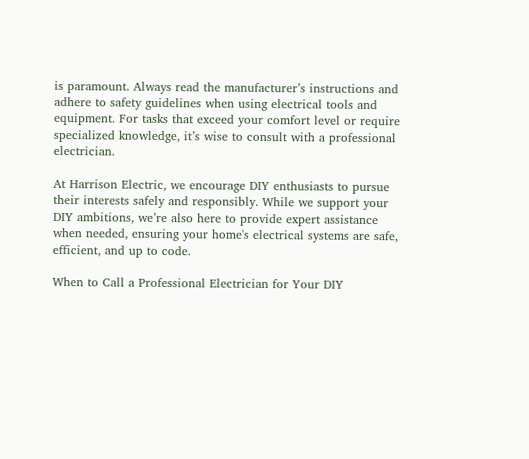is paramount. Always read the manufacturer’s instructions and adhere to safety guidelines when using electrical tools and equipment. For tasks that exceed your comfort level or require specialized knowledge, it’s wise to consult with a professional electrician.

At Harrison Electric, we encourage DIY enthusiasts to pursue their interests safely and responsibly. While we support your DIY ambitions, we’re also here to provide expert assistance when needed, ensuring your home's electrical systems are safe, efficient, and up to code.

When to Call a Professional Electrician for Your DIY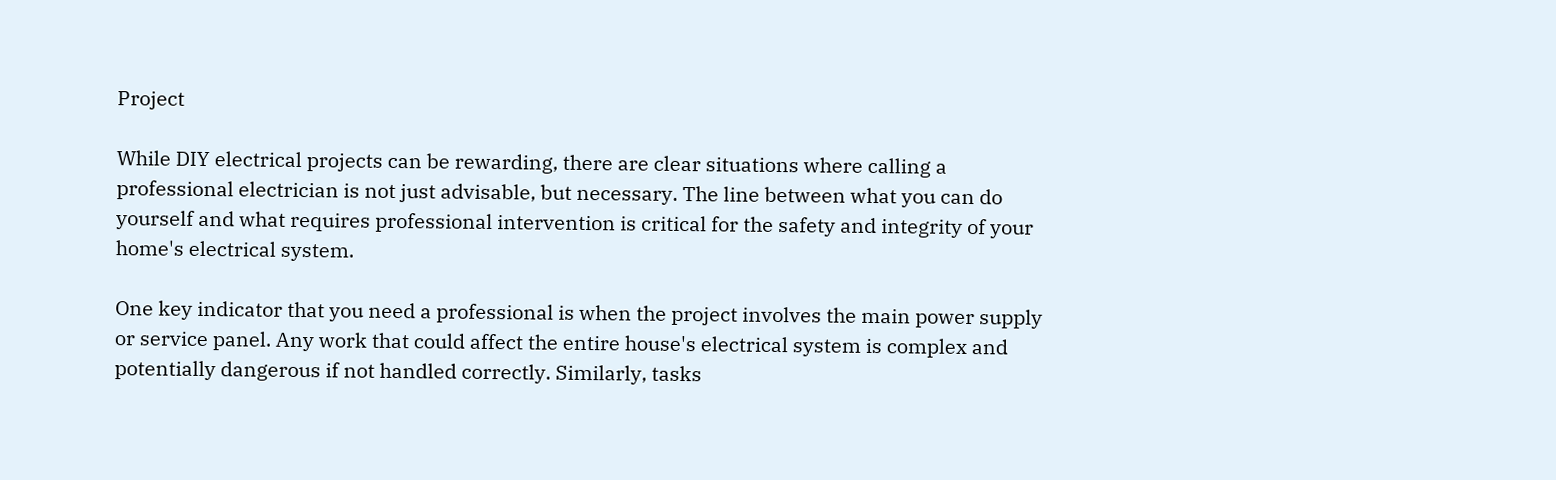Project

While DIY electrical projects can be rewarding, there are clear situations where calling a professional electrician is not just advisable, but necessary. The line between what you can do yourself and what requires professional intervention is critical for the safety and integrity of your home's electrical system.

One key indicator that you need a professional is when the project involves the main power supply or service panel. Any work that could affect the entire house's electrical system is complex and potentially dangerous if not handled correctly. Similarly, tasks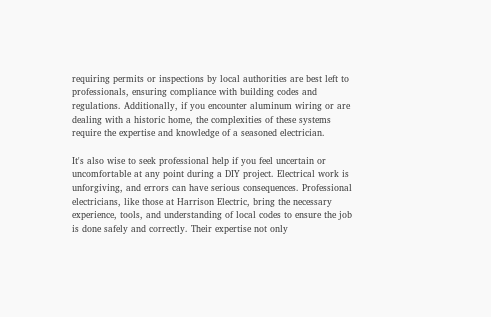requiring permits or inspections by local authorities are best left to professionals, ensuring compliance with building codes and regulations. Additionally, if you encounter aluminum wiring or are dealing with a historic home, the complexities of these systems require the expertise and knowledge of a seasoned electrician.

It's also wise to seek professional help if you feel uncertain or uncomfortable at any point during a DIY project. Electrical work is unforgiving, and errors can have serious consequences. Professional electricians, like those at Harrison Electric, bring the necessary experience, tools, and understanding of local codes to ensure the job is done safely and correctly. Their expertise not only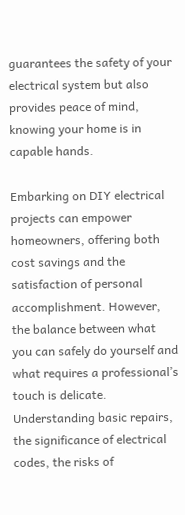guarantees the safety of your electrical system but also provides peace of mind, knowing your home is in capable hands.

Embarking on DIY electrical projects can empower homeowners, offering both cost savings and the satisfaction of personal accomplishment. However, the balance between what you can safely do yourself and what requires a professional’s touch is delicate. Understanding basic repairs, the significance of electrical codes, the risks of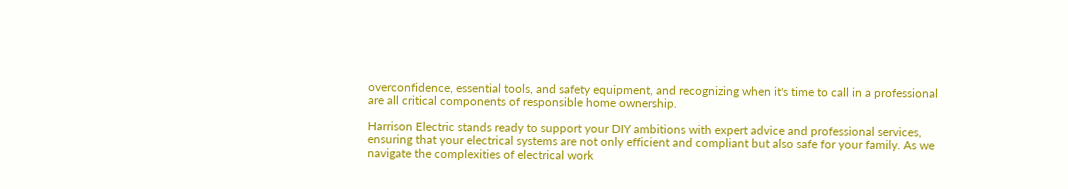overconfidence, essential tools, and safety equipment, and recognizing when it's time to call in a professional are all critical components of responsible home ownership.

Harrison Electric stands ready to support your DIY ambitions with expert advice and professional services, ensuring that your electrical systems are not only efficient and compliant but also safe for your family. As we navigate the complexities of electrical work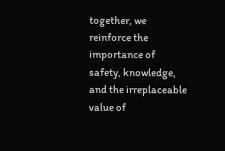together, we reinforce the importance of safety, knowledge, and the irreplaceable value of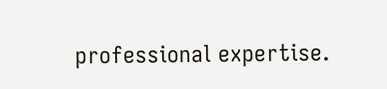professional expertise.